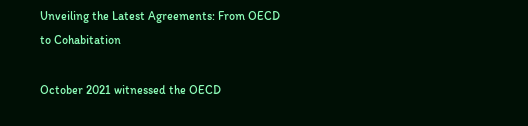Unveiling the Latest Agreements: From OECD to Cohabitation

October 2021 witnessed the OECD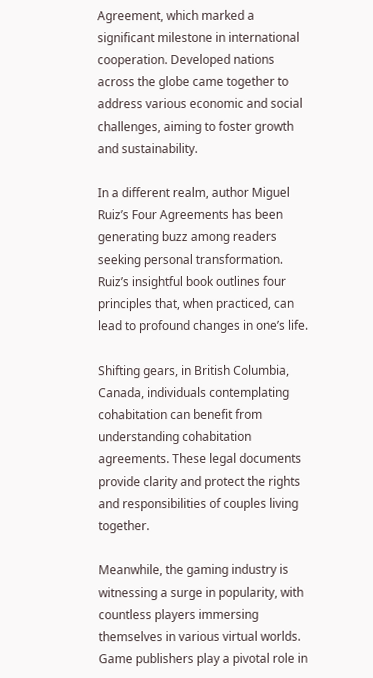Agreement, which marked a significant milestone in international cooperation. Developed nations across the globe came together to address various economic and social challenges, aiming to foster growth and sustainability.

In a different realm, author Miguel Ruiz’s Four Agreements has been generating buzz among readers seeking personal transformation. Ruiz’s insightful book outlines four principles that, when practiced, can lead to profound changes in one’s life.

Shifting gears, in British Columbia, Canada, individuals contemplating cohabitation can benefit from understanding cohabitation agreements. These legal documents provide clarity and protect the rights and responsibilities of couples living together.

Meanwhile, the gaming industry is witnessing a surge in popularity, with countless players immersing themselves in various virtual worlds. Game publishers play a pivotal role in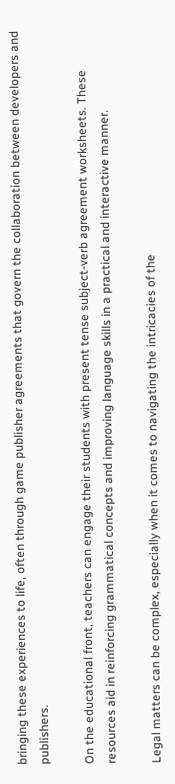bringing these experiences to life, often through game publisher agreements that govern the collaboration between developers and publishers.

On the educational front, teachers can engage their students with present tense subject-verb agreement worksheets. These resources aid in reinforcing grammatical concepts and improving language skills in a practical and interactive manner.

Legal matters can be complex, especially when it comes to navigating the intricacies of the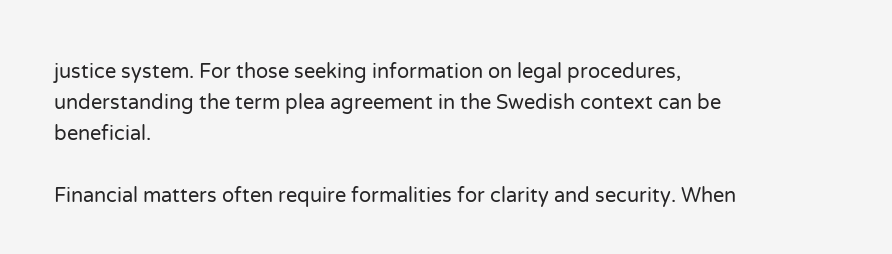justice system. For those seeking information on legal procedures, understanding the term plea agreement in the Swedish context can be beneficial.

Financial matters often require formalities for clarity and security. When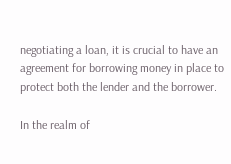negotiating a loan, it is crucial to have an agreement for borrowing money in place to protect both the lender and the borrower.

In the realm of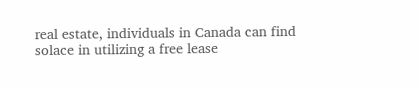real estate, individuals in Canada can find solace in utilizing a free lease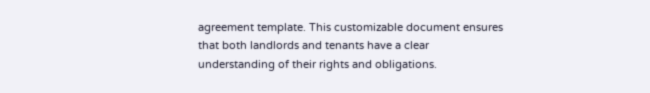agreement template. This customizable document ensures that both landlords and tenants have a clear understanding of their rights and obligations.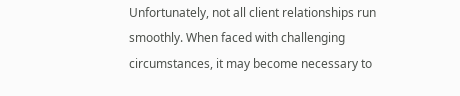Unfortunately, not all client relationships run smoothly. When faced with challenging circumstances, it may become necessary to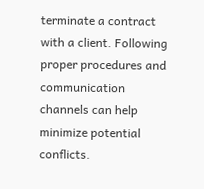terminate a contract with a client. Following proper procedures and communication channels can help minimize potential conflicts.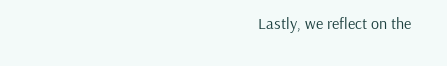Lastly, we reflect on the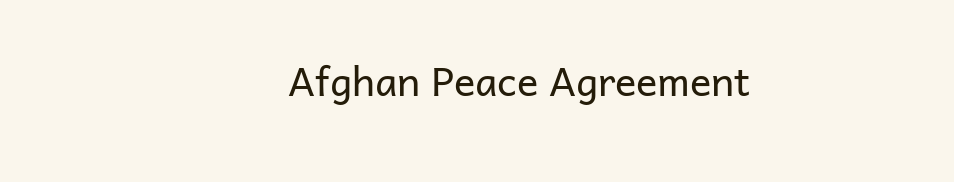Afghan Peace Agreement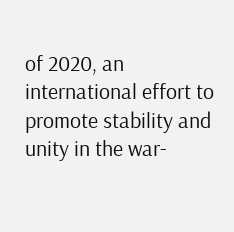of 2020, an international effort to promote stability and unity in the war-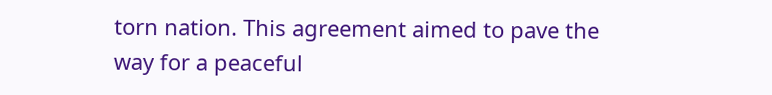torn nation. This agreement aimed to pave the way for a peaceful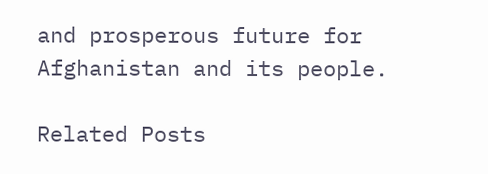and prosperous future for Afghanistan and its people.

Related Posts